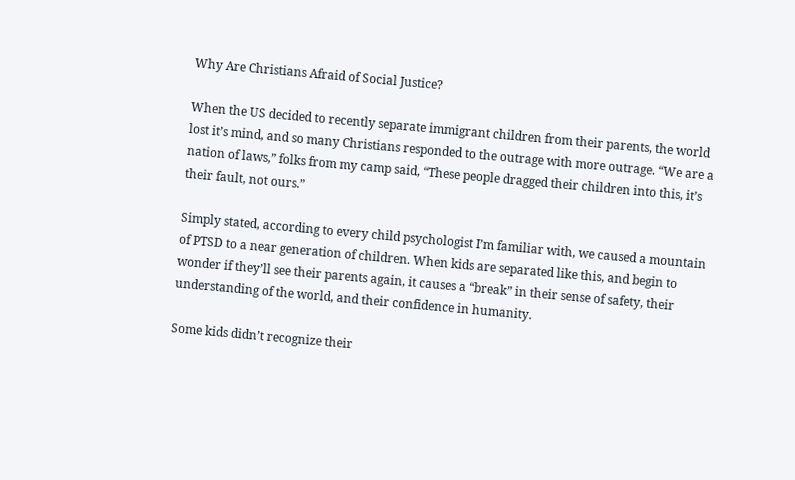Why Are Christians Afraid of Social Justice?

When the US decided to recently separate immigrant children from their parents, the world lost it’s mind, and so many Christians responded to the outrage with more outrage. “We are a nation of laws,” folks from my camp said, “These people dragged their children into this, it’s their fault, not ours.”

Simply stated, according to every child psychologist I’m familiar with, we caused a mountain of PTSD to a near generation of children. When kids are separated like this, and begin to wonder if they’ll see their parents again, it causes a “break” in their sense of safety, their understanding of the world, and their confidence in humanity.

Some kids didn’t recognize their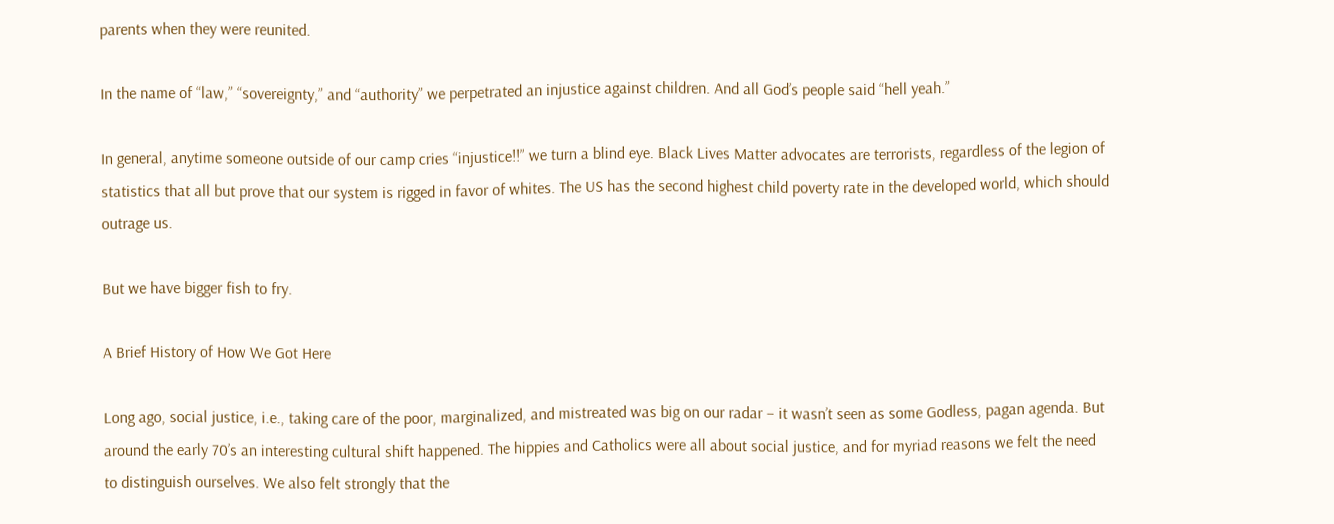parents when they were reunited.

In the name of “law,” “sovereignty,” and “authority” we perpetrated an injustice against children. And all God’s people said “hell yeah.”

In general, anytime someone outside of our camp cries “injustice!!” we turn a blind eye. Black Lives Matter advocates are terrorists, regardless of the legion of statistics that all but prove that our system is rigged in favor of whites. The US has the second highest child poverty rate in the developed world, which should outrage us.

But we have bigger fish to fry.

A Brief History of How We Got Here

Long ago, social justice, i.e., taking care of the poor, marginalized, and mistreated was big on our radar – it wasn’t seen as some Godless, pagan agenda. But around the early 70’s an interesting cultural shift happened. The hippies and Catholics were all about social justice, and for myriad reasons we felt the need to distinguish ourselves. We also felt strongly that the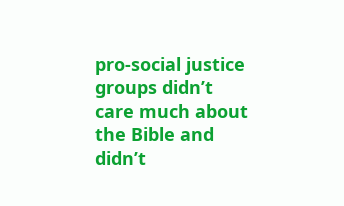pro-social justice groups didn’t care much about the Bible and didn’t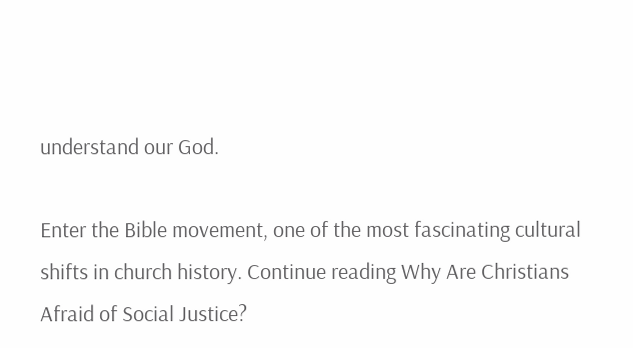understand our God.

Enter the Bible movement, one of the most fascinating cultural shifts in church history. Continue reading Why Are Christians Afraid of Social Justice?